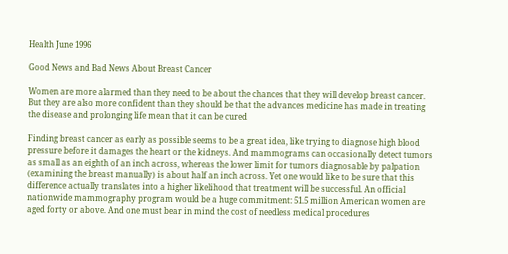Health June 1996

Good News and Bad News About Breast Cancer

Women are more alarmed than they need to be about the chances that they will develop breast cancer. But they are also more confident than they should be that the advances medicine has made in treating the disease and prolonging life mean that it can be cured

Finding breast cancer as early as possible seems to be a great idea, like trying to diagnose high blood pressure before it damages the heart or the kidneys. And mammograms can occasionally detect tumors as small as an eighth of an inch across, whereas the lower limit for tumors diagnosable by palpation (examining the breast manually) is about half an inch across. Yet one would like to be sure that this difference actually translates into a higher likelihood that treatment will be successful. An official nationwide mammography program would be a huge commitment: 51.5 million American women are aged forty or above. And one must bear in mind the cost of needless medical procedures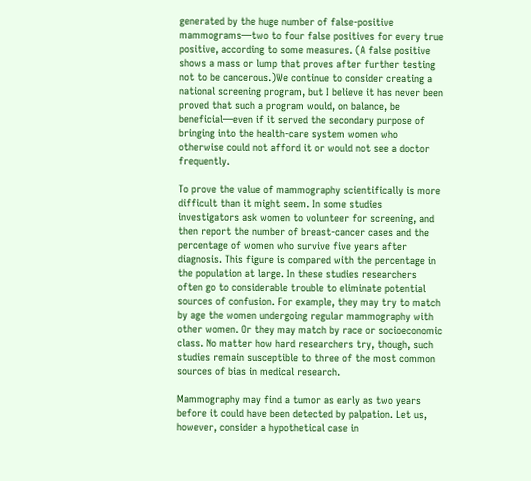generated by the huge number of false-positive mammograms—two to four false positives for every true positive, according to some measures. (A false positive shows a mass or lump that proves after further testing not to be cancerous.)We continue to consider creating a national screening program, but I believe it has never been proved that such a program would, on balance, be beneficial—even if it served the secondary purpose of bringing into the health-care system women who otherwise could not afford it or would not see a doctor frequently.

To prove the value of mammography scientifically is more difficult than it might seem. In some studies investigators ask women to volunteer for screening, and then report the number of breast-cancer cases and the percentage of women who survive five years after diagnosis. This figure is compared with the percentage in the population at large. In these studies researchers often go to considerable trouble to eliminate potential sources of confusion. For example, they may try to match by age the women undergoing regular mammography with other women. Or they may match by race or socioeconomic class. No matter how hard researchers try, though, such studies remain susceptible to three of the most common sources of bias in medical research.

Mammography may find a tumor as early as two years before it could have been detected by palpation. Let us, however, consider a hypothetical case in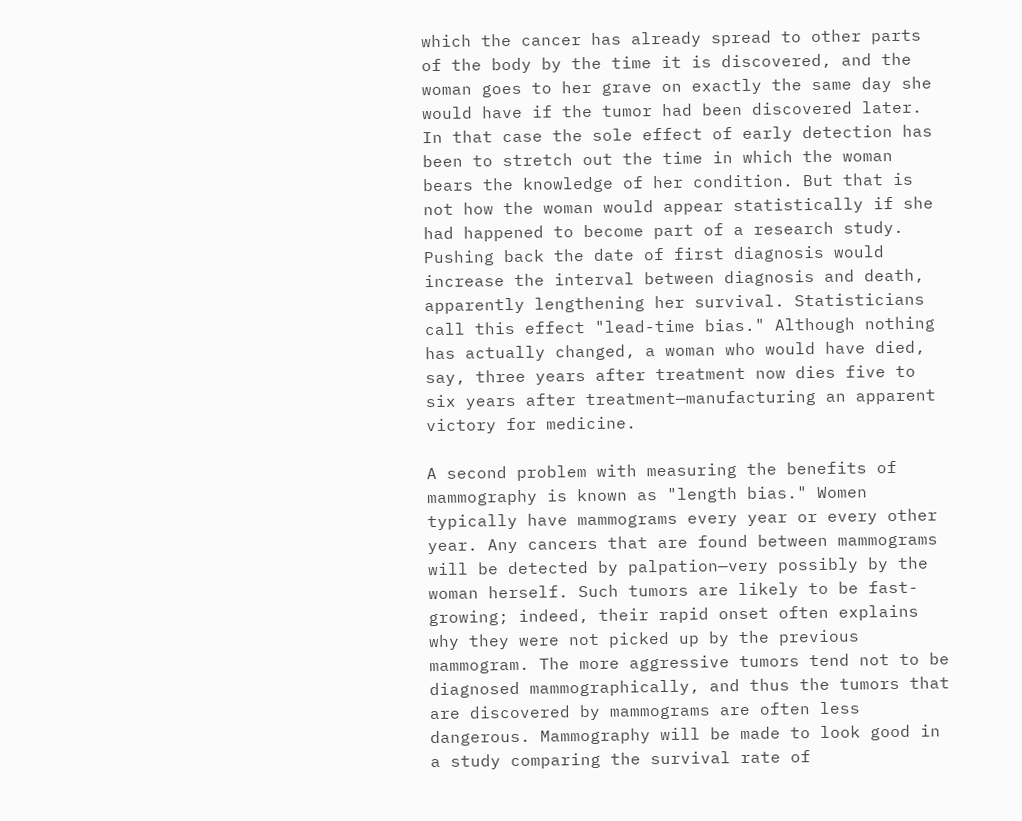which the cancer has already spread to other parts of the body by the time it is discovered, and the woman goes to her grave on exactly the same day she would have if the tumor had been discovered later. In that case the sole effect of early detection has been to stretch out the time in which the woman bears the knowledge of her condition. But that is not how the woman would appear statistically if she had happened to become part of a research study. Pushing back the date of first diagnosis would increase the interval between diagnosis and death, apparently lengthening her survival. Statisticians call this effect "lead-time bias." Although nothing has actually changed, a woman who would have died, say, three years after treatment now dies five to six years after treatment—manufacturing an apparent victory for medicine.

A second problem with measuring the benefits of mammography is known as "length bias." Women typically have mammograms every year or every other year. Any cancers that are found between mammograms will be detected by palpation—very possibly by the woman herself. Such tumors are likely to be fast-growing; indeed, their rapid onset often explains why they were not picked up by the previous mammogram. The more aggressive tumors tend not to be diagnosed mammographically, and thus the tumors that are discovered by mammograms are often less dangerous. Mammography will be made to look good in a study comparing the survival rate of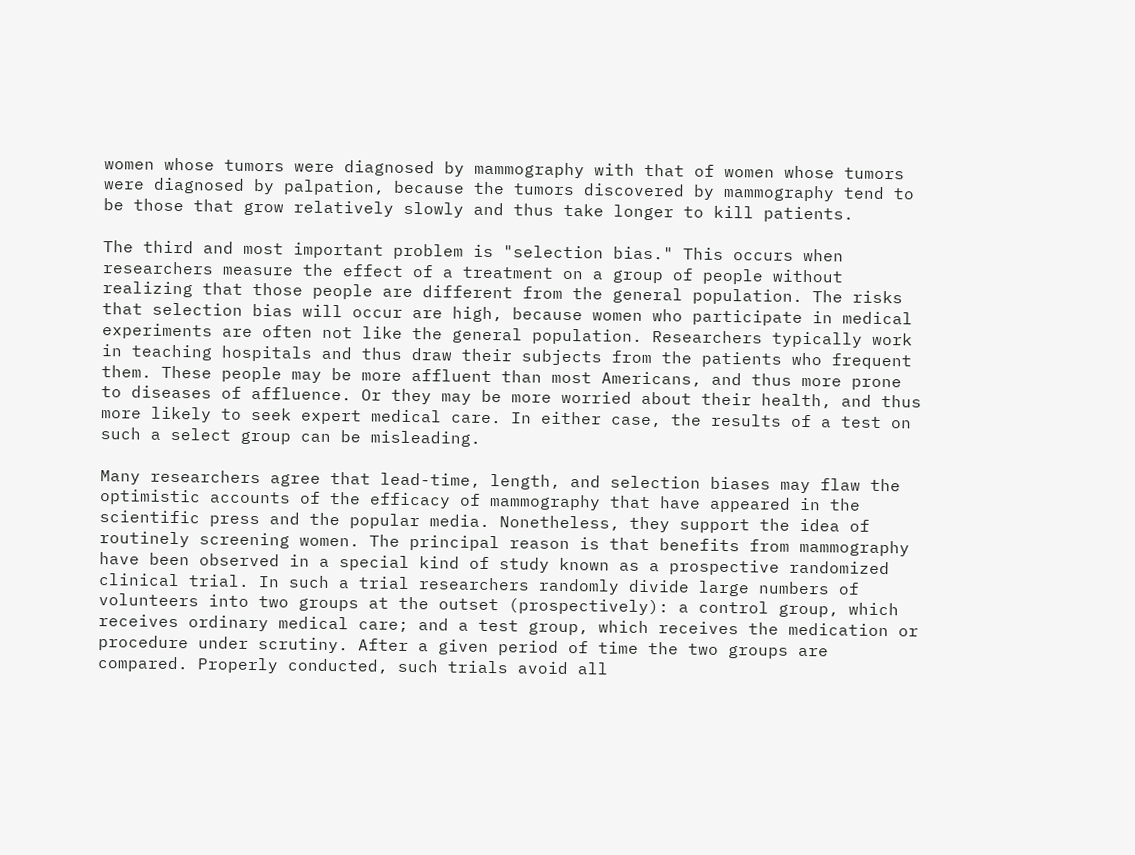women whose tumors were diagnosed by mammography with that of women whose tumors were diagnosed by palpation, because the tumors discovered by mammography tend to be those that grow relatively slowly and thus take longer to kill patients.

The third and most important problem is "selection bias." This occurs when researchers measure the effect of a treatment on a group of people without realizing that those people are different from the general population. The risks that selection bias will occur are high, because women who participate in medical experiments are often not like the general population. Researchers typically work in teaching hospitals and thus draw their subjects from the patients who frequent them. These people may be more affluent than most Americans, and thus more prone to diseases of affluence. Or they may be more worried about their health, and thus more likely to seek expert medical care. In either case, the results of a test on such a select group can be misleading.

Many researchers agree that lead-time, length, and selection biases may flaw the optimistic accounts of the efficacy of mammography that have appeared in the scientific press and the popular media. Nonetheless, they support the idea of routinely screening women. The principal reason is that benefits from mammography have been observed in a special kind of study known as a prospective randomized clinical trial. In such a trial researchers randomly divide large numbers of volunteers into two groups at the outset (prospectively): a control group, which receives ordinary medical care; and a test group, which receives the medication or procedure under scrutiny. After a given period of time the two groups are compared. Properly conducted, such trials avoid all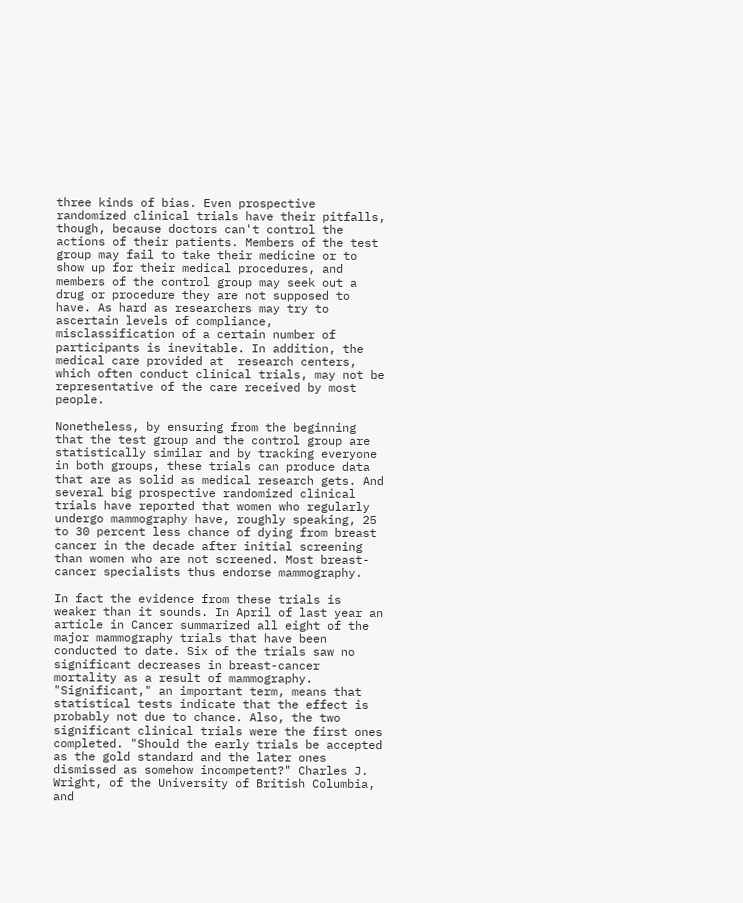three kinds of bias. Even prospective randomized clinical trials have their pitfalls, though, because doctors can't control the actions of their patients. Members of the test group may fail to take their medicine or to show up for their medical procedures, and members of the control group may seek out a drug or procedure they are not supposed to have. As hard as researchers may try to ascertain levels of compliance, misclassification of a certain number of participants is inevitable. In addition, the medical care provided at  research centers, which often conduct clinical trials, may not be representative of the care received by most people.

Nonetheless, by ensuring from the beginning that the test group and the control group are statistically similar and by tracking everyone in both groups, these trials can produce data that are as solid as medical research gets. And several big prospective randomized clinical trials have reported that women who regularly undergo mammography have, roughly speaking, 25 to 30 percent less chance of dying from breast cancer in the decade after initial screening than women who are not screened. Most breast-cancer specialists thus endorse mammography.

In fact the evidence from these trials is weaker than it sounds. In April of last year an article in Cancer summarized all eight of the major mammography trials that have been conducted to date. Six of the trials saw no significant decreases in breast-cancer mortality as a result of mammography. "Significant," an important term, means that statistical tests indicate that the effect is probably not due to chance. Also, the two significant clinical trials were the first ones completed. "Should the early trials be accepted as the gold standard and the later ones dismissed as somehow incompetent?" Charles J. Wright, of the University of British Columbia, and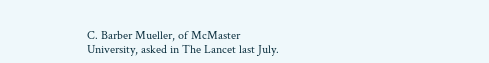C. Barber Mueller, of McMaster University, asked in The Lancet last July.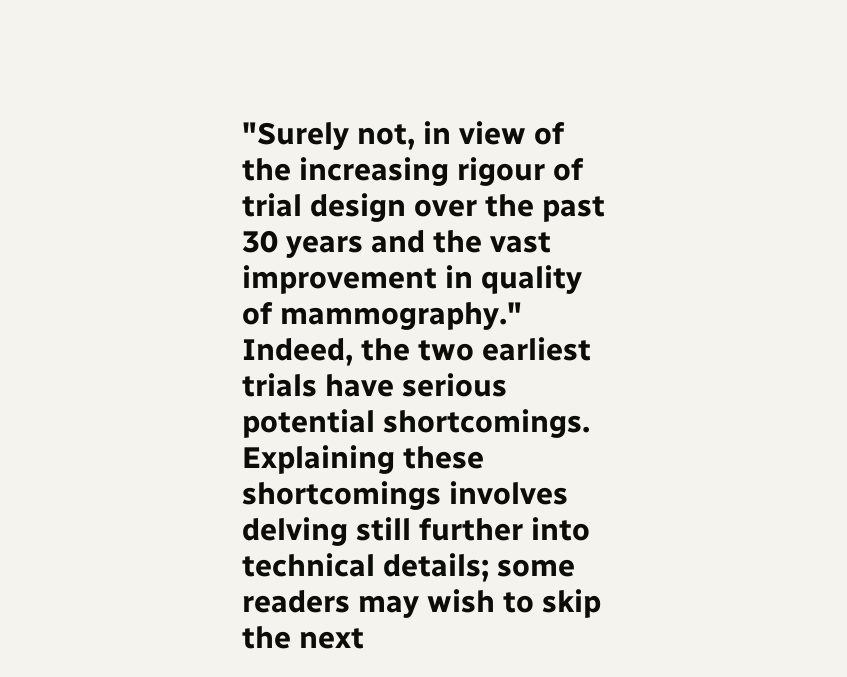"Surely not, in view of the increasing rigour of trial design over the past 30 years and the vast improvement in quality of mammography." Indeed, the two earliest trials have serious potential shortcomings. Explaining these shortcomings involves delving still further into technical details; some readers may wish to skip the next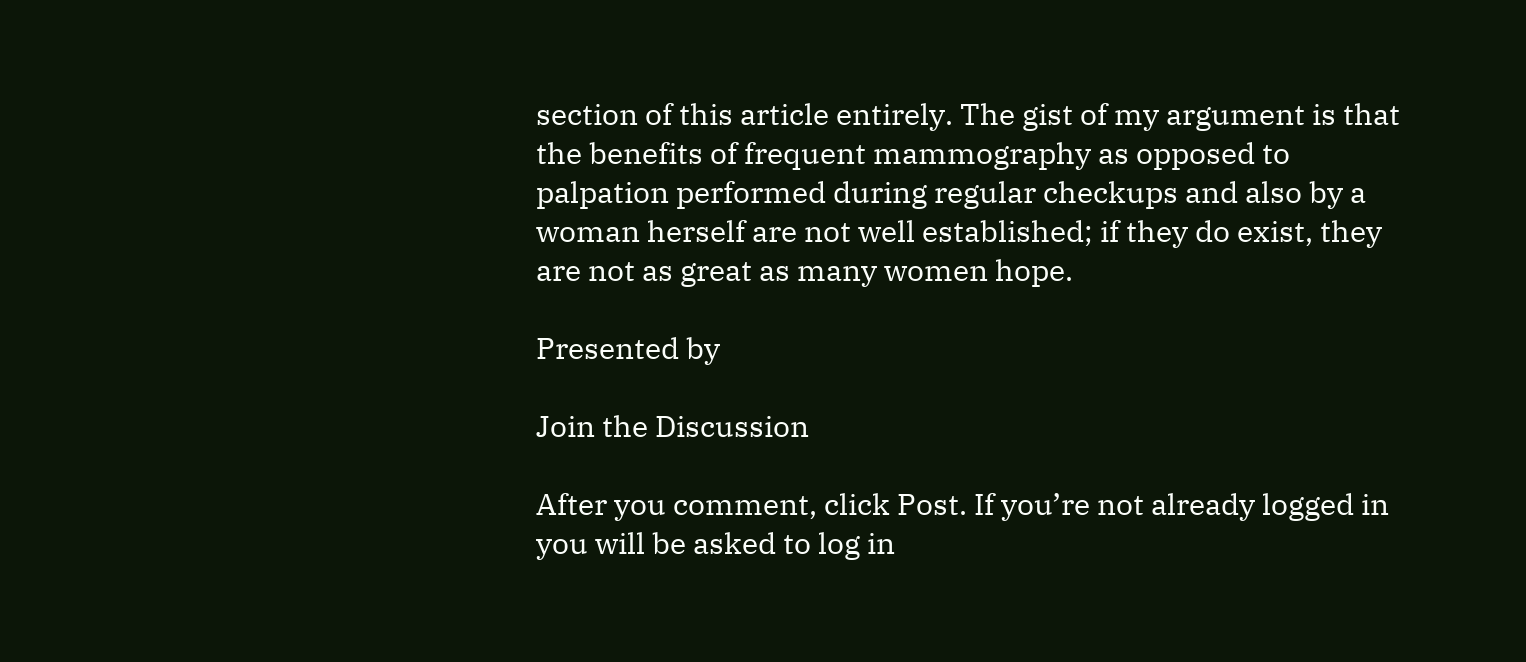section of this article entirely. The gist of my argument is that the benefits of frequent mammography as opposed to palpation performed during regular checkups and also by a woman herself are not well established; if they do exist, they are not as great as many women hope.

Presented by

Join the Discussion

After you comment, click Post. If you’re not already logged in you will be asked to log in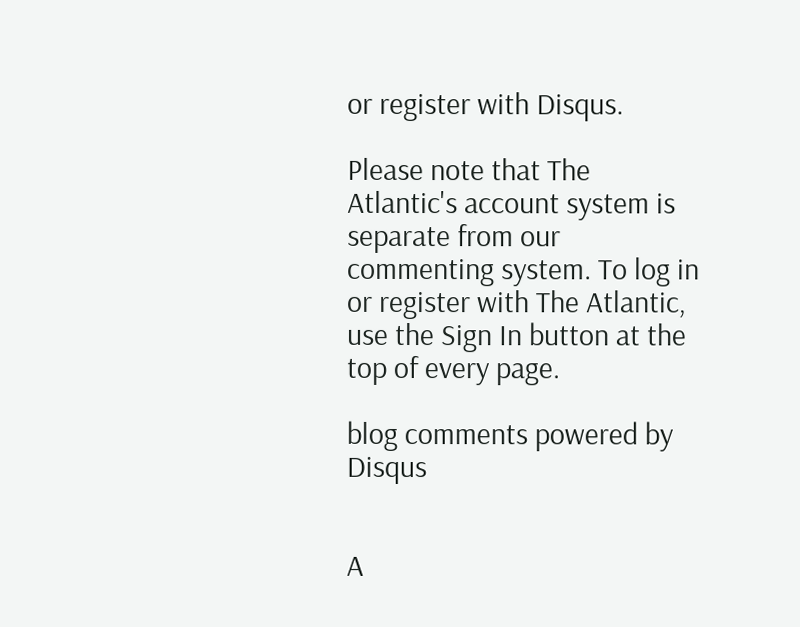or register with Disqus.

Please note that The Atlantic's account system is separate from our commenting system. To log in or register with The Atlantic, use the Sign In button at the top of every page.

blog comments powered by Disqus


A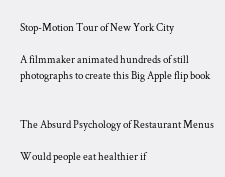Stop-Motion Tour of New York City

A filmmaker animated hundreds of still photographs to create this Big Apple flip book


The Absurd Psychology of Restaurant Menus

Would people eat healthier if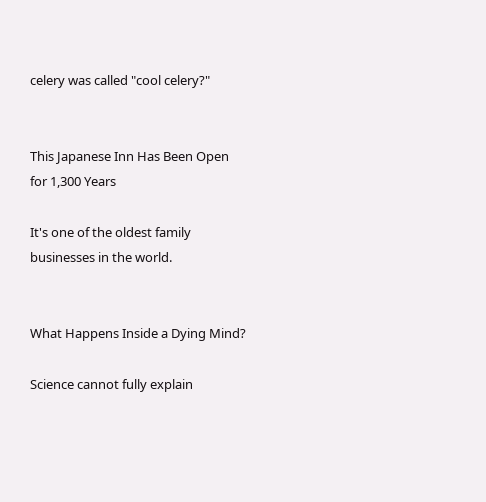celery was called "cool celery?"


This Japanese Inn Has Been Open for 1,300 Years

It's one of the oldest family businesses in the world.


What Happens Inside a Dying Mind?

Science cannot fully explain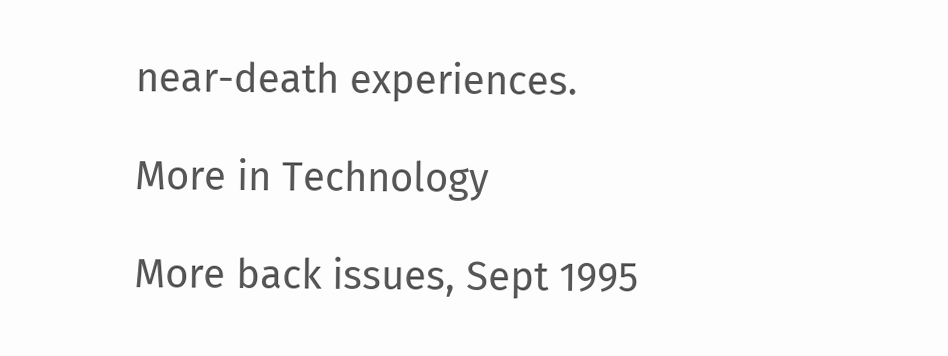near-death experiences.

More in Technology

More back issues, Sept 1995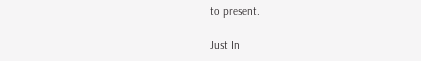to present.

Just In